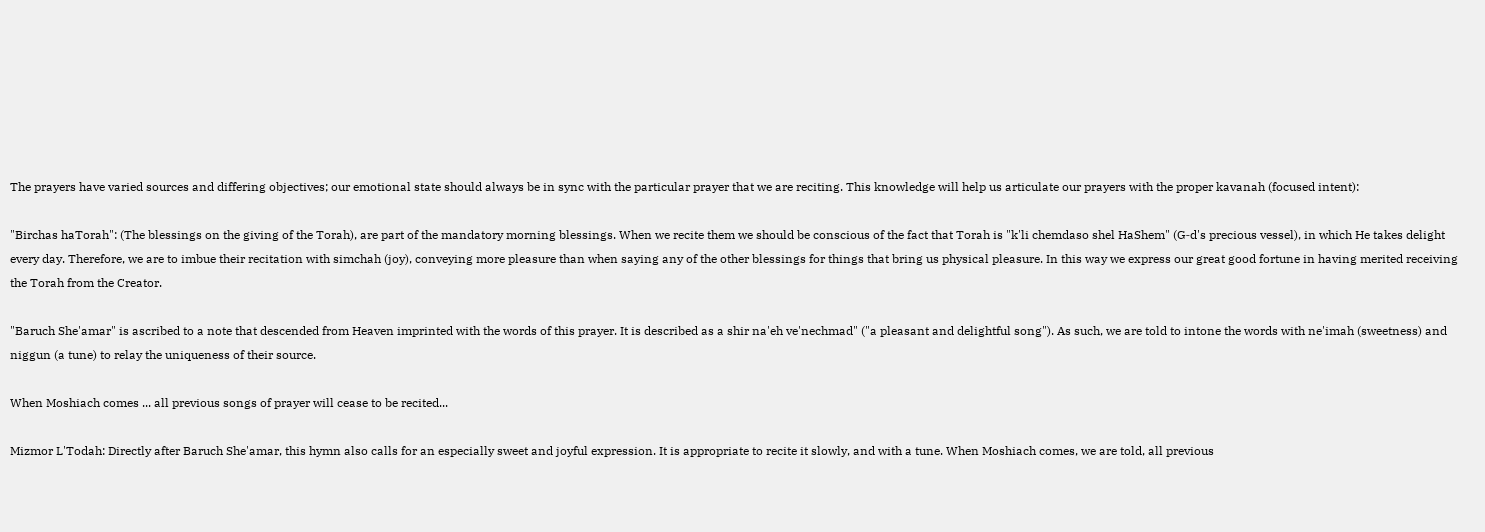The prayers have varied sources and differing objectives; our emotional state should always be in sync with the particular prayer that we are reciting. This knowledge will help us articulate our prayers with the proper kavanah (focused intent):

"Birchas haTorah": (The blessings on the giving of the Torah), are part of the mandatory morning blessings. When we recite them we should be conscious of the fact that Torah is "k'li chemdaso shel HaShem" (G‑d's precious vessel), in which He takes delight every day. Therefore, we are to imbue their recitation with simchah (joy), conveying more pleasure than when saying any of the other blessings for things that bring us physical pleasure. In this way we express our great good fortune in having merited receiving the Torah from the Creator.

"Baruch She'amar" is ascribed to a note that descended from Heaven imprinted with the words of this prayer. It is described as a shir na'eh ve'nechmad" ("a pleasant and delightful song"). As such, we are told to intone the words with ne'imah (sweetness) and niggun (a tune) to relay the uniqueness of their source.

When Moshiach comes ... all previous songs of prayer will cease to be recited...

Mizmor L'Todah: Directly after Baruch She'amar, this hymn also calls for an especially sweet and joyful expression. It is appropriate to recite it slowly, and with a tune. When Moshiach comes, we are told, all previous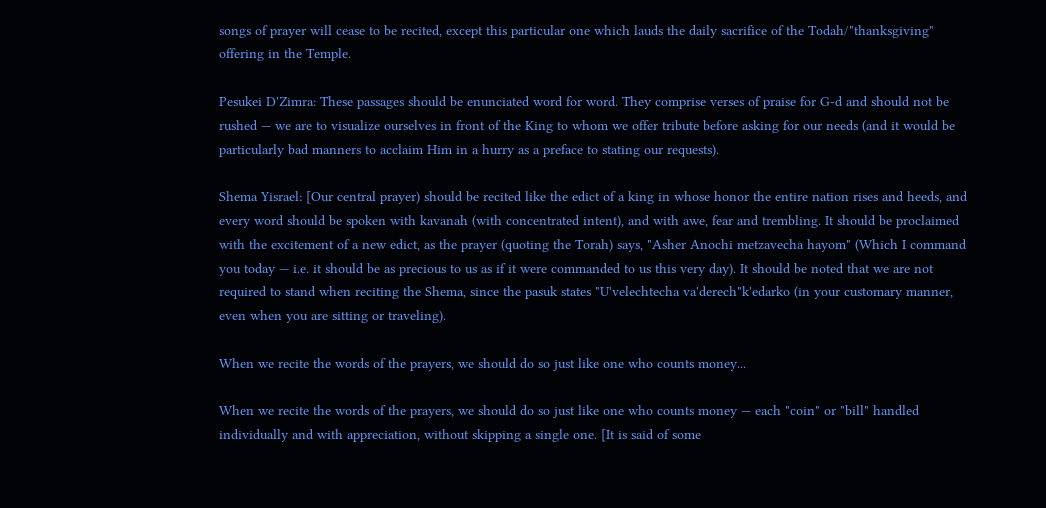songs of prayer will cease to be recited, except this particular one which lauds the daily sacrifice of the Todah/"thanksgiving" offering in the Temple.

Pesukei D'Zimra: These passages should be enunciated word for word. They comprise verses of praise for G‑d and should not be rushed — we are to visualize ourselves in front of the King to whom we offer tribute before asking for our needs (and it would be particularly bad manners to acclaim Him in a hurry as a preface to stating our requests).

Shema Yisrael: [Our central prayer) should be recited like the edict of a king in whose honor the entire nation rises and heeds, and every word should be spoken with kavanah (with concentrated intent), and with awe, fear and trembling. It should be proclaimed with the excitement of a new edict, as the prayer (quoting the Torah) says, "Asher Anochi metzavecha hayom" (Which I command you today — i.e. it should be as precious to us as if it were commanded to us this very day). It should be noted that we are not required to stand when reciting the Shema, since the pasuk states "U'velechtecha va'derech"k'edarko (in your customary manner, even when you are sitting or traveling).

When we recite the words of the prayers, we should do so just like one who counts money...

When we recite the words of the prayers, we should do so just like one who counts money — each "coin" or "bill" handled individually and with appreciation, without skipping a single one. [It is said of some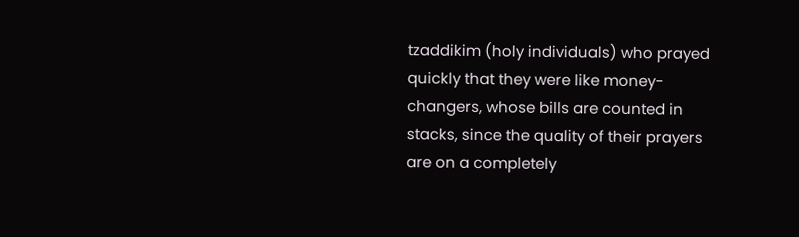tzaddikim (holy individuals) who prayed quickly that they were like money-changers, whose bills are counted in stacks, since the quality of their prayers are on a completely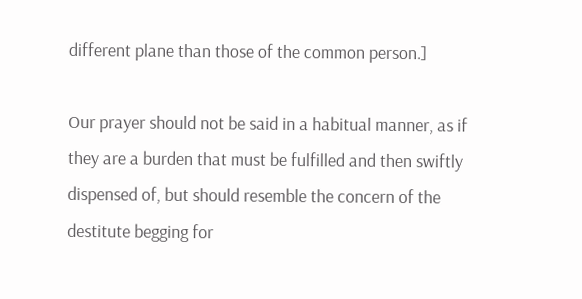different plane than those of the common person.]

Our prayer should not be said in a habitual manner, as if they are a burden that must be fulfilled and then swiftly dispensed of, but should resemble the concern of the destitute begging for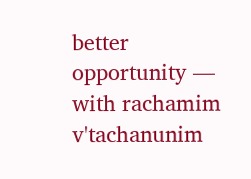better opportunity — with rachamim v'tachanunim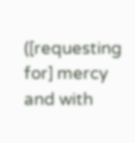([requesting for] mercy and with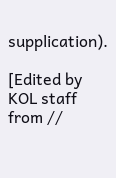supplication).

[Edited by KOL staff from //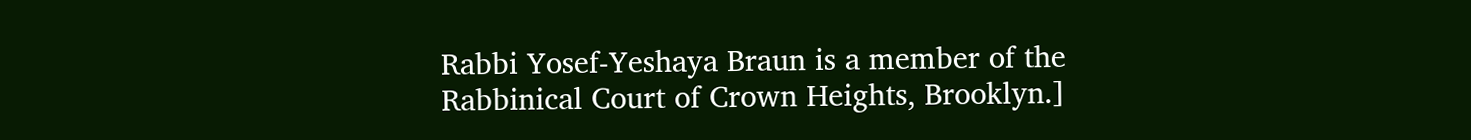Rabbi Yosef-Yeshaya Braun is a member of the Rabbinical Court of Crown Heights, Brooklyn.]